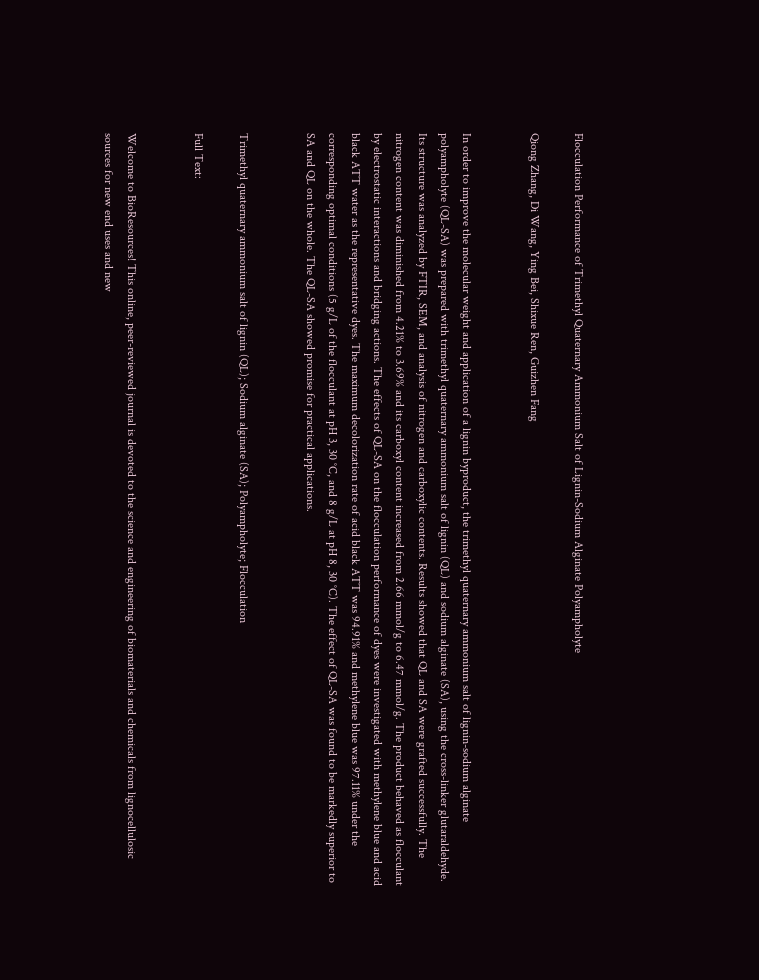Flocculation Performance of Trimethyl Quaternary Ammonium Salt of Lignin-Sodium Alginate Polyampholyte

Qiong Zhang, Di Wang, Ying Bei, Shixue Ren, Guizhen Fang


In order to improve the molecular weight and application of a lignin byproduct, the trimethyl quaternary ammonium salt of lignin-sodium alginate polyampholyte (QL-SA) was prepared with trimethyl quaternary ammonium salt of lignin (QL) and sodium alginate (SA), using the cross-linker glutaraldehyde. Its structure was analyzed by FTIR, SEM, and analysis of nitrogen and carboxylic contents. Results showed that QL and SA were grafted successfully. The nitrogen content was diminished from 4.21% to 3.69% and its carboxyl content increased from 2.66 mmol/g to 6.47 mmol/g. The product behaved as flocculant by electrostatic interactions and bridging actions. The effects of QL-SA on the flocculation performance of dyes were investigated with methylene blue and acid black ATT water as the representative dyes. The maximum decolorization rate of acid black ATT was 94.91% and methylene blue was 97.11% under the corresponding optimal conditions (5 g/L of the flocculant at pH 3, 30 °C, and 8 g/L at pH 8, 30 °C). The effect of QL-SA was found to be markedly superior to SA and QL on the whole. The QL-SA showed promise for practical applications.


Trimethyl quaternary ammonium salt of lignin (QL); Sodium alginate (SA); Polyampholyte; Flocculation

Full Text:


Welcome to BioResources! This online, peer-reviewed journal is devoted to the science and engineering of biomaterials and chemicals from lignocellulosic sources for new end uses and new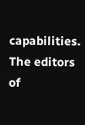capabilities. The editors of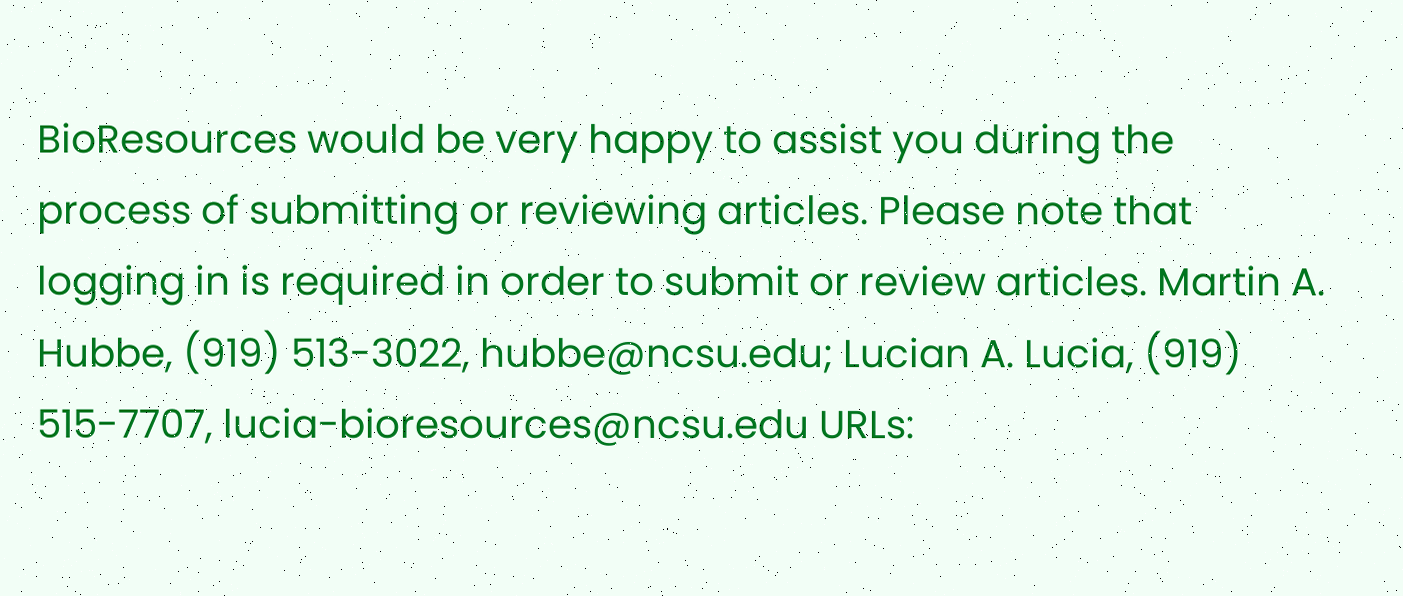BioResources would be very happy to assist you during the process of submitting or reviewing articles. Please note that logging in is required in order to submit or review articles. Martin A. Hubbe, (919) 513-3022, hubbe@ncsu.edu; Lucian A. Lucia, (919) 515-7707, lucia-bioresources@ncsu.edu URLs: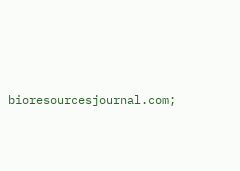bioresourcesjournal.com;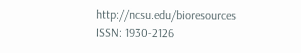http://ncsu.edu/bioresources ISSN: 1930-2126